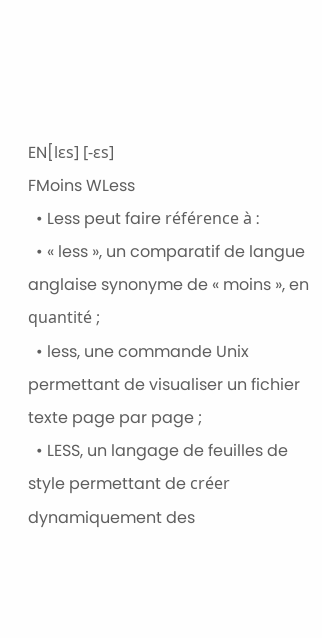EN[lɛs] [-ɛs]
FMoins WLess
  • Less peut faire référence à :
  • « less », un comparatif de langue anglaise synonyme de « moins », en quantité ;
  • less, une commande Unix permettant de visualiser un fichier texte page par page ;
  • LESS, un langage de feuilles de style permettant de créer dynamiquement des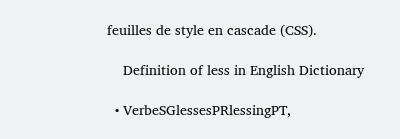feuilles de style en cascade (CSS).

    Definition of less in English Dictionary

  • VerbeSGlessesPRlessingPT,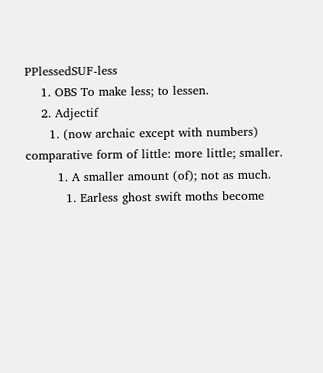PPlessedSUF-less
    1. OBS To make less; to lessen.
    2. Adjectif
      1. (now archaic except with numbers) comparative form of little: more little; smaller.
        1. A smaller amount (of); not as much.
          1. Earless ghost swift moths become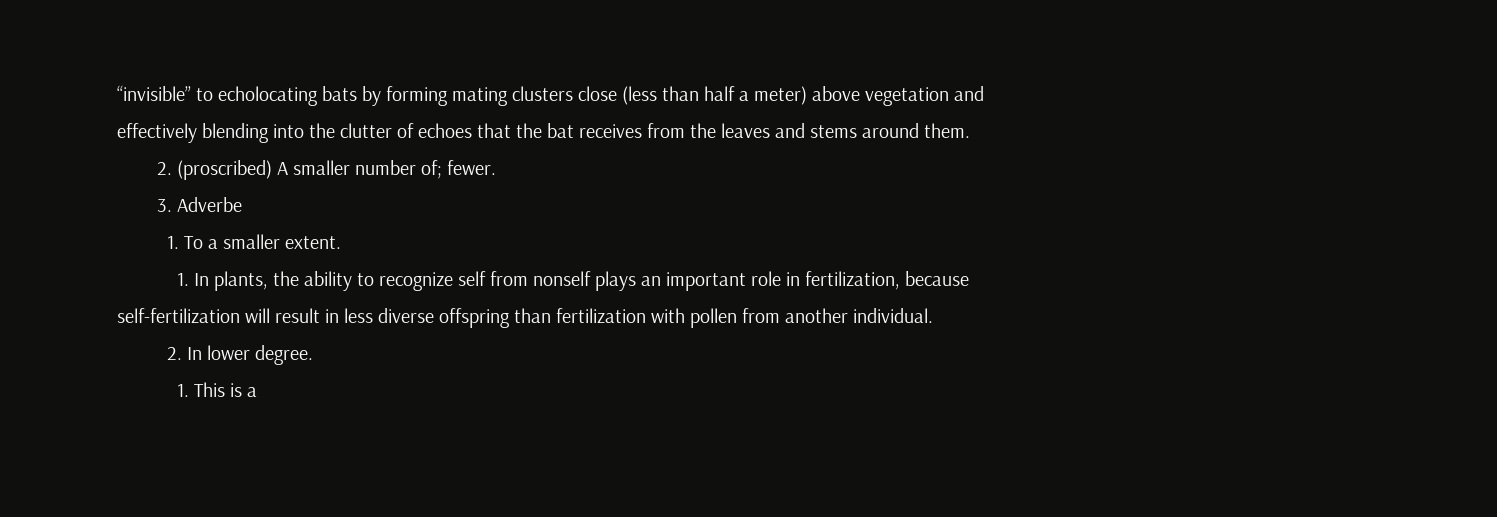“invisible” to echolocating bats by forming mating clusters close (less than half a meter) above vegetation and effectively blending into the clutter of echoes that the bat receives from the leaves and stems around them.
        2. (proscribed) A smaller number of; fewer.
        3. Adverbe
          1. To a smaller extent.
            1. In plants, the ability to recognize self from nonself plays an important role in fertilization, because self-fertilization will result in less diverse offspring than fertilization with pollen from another individual.
          2. In lower degree.
            1. This is a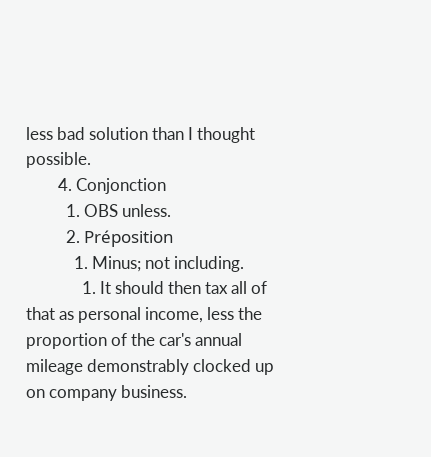less bad solution than I thought possible.
        4. Conjonction
          1. OBS unless.
          2. Préposition
            1. Minus; not including.
              1. It should then tax all of that as personal income, less the proportion of the car's annual mileage demonstrably clocked up on company business.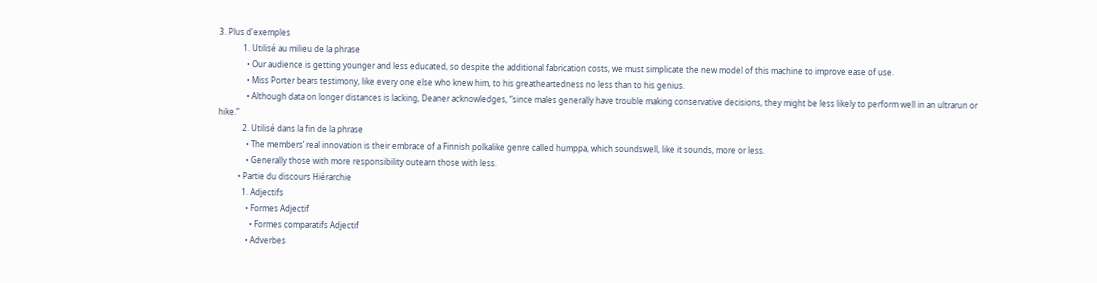3. Plus d'exemples
            1. Utilisé au milieu de la phrase
              • Our audience is getting younger and less educated, so despite the additional fabrication costs, we must simplicate the new model of this machine to improve ease of use.
              • Miss Porter bears testimony, like every one else who knew him, to his greatheartedness no less than to his genius.
              • Although data on longer distances is lacking, Deaner acknowledges, “since males generally have trouble making conservative decisions, they might be less likely to perform well in an ultrarun or hike.”
            2. Utilisé dans la fin de la phrase
              • The members’ real innovation is their embrace of a Finnish polkalike genre called humppa, which soundswell, like it sounds, more or less.
              • Generally those with more responsibility outearn those with less.
          • Partie du discours Hiérarchie
            1. Adjectifs
              • Formes Adjectif
                • Formes comparatifs Adjectif
              • Adverbes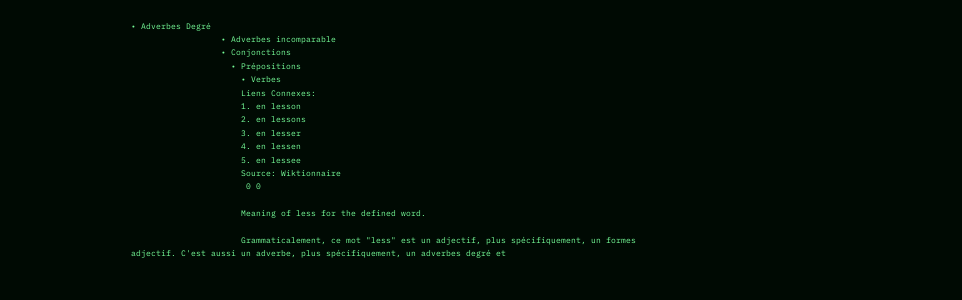• Adverbes Degré
                  • Adverbes incomparable
                  • Conjonctions
                    • Prépositions
                      • Verbes
                      Liens Connexes:
                      1. en lesson
                      2. en lessons
                      3. en lesser
                      4. en lessen
                      5. en lessee
                      Source: Wiktionnaire
                       0 0

                      Meaning of less for the defined word.

                      Grammaticalement, ce mot "less" est un adjectif, plus spécifiquement, un formes adjectif. C'est aussi un adverbe, plus spécifiquement, un adverbes degré et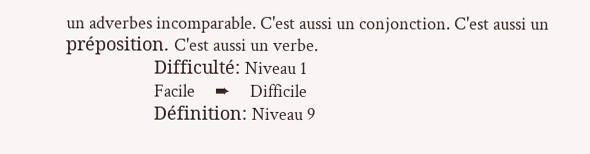un adverbes incomparable. C'est aussi un conjonction. C'est aussi un préposition. C'est aussi un verbe.
                      Difficulté: Niveau 1
                      Facile     ➨     Difficile
                      Définition: Niveau 9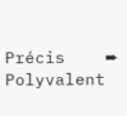Précis    ➨     Polyvalent